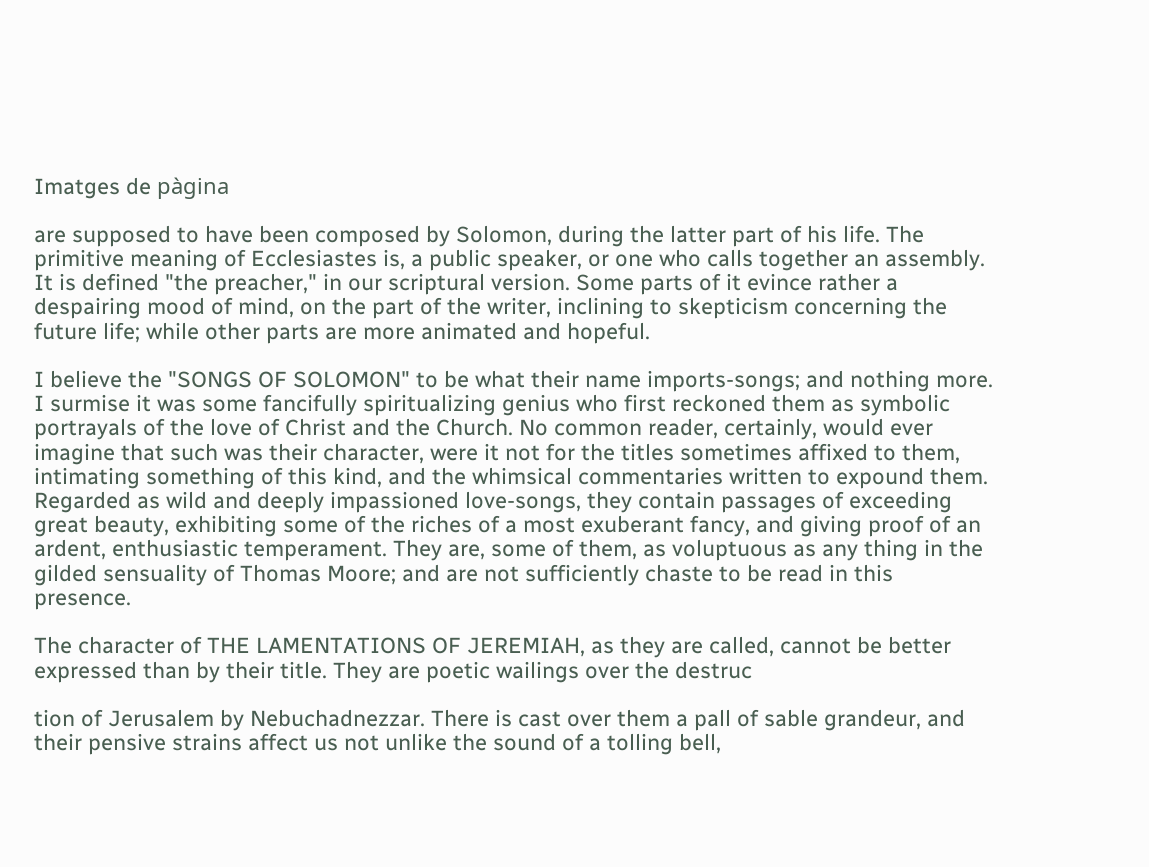Imatges de pàgina

are supposed to have been composed by Solomon, during the latter part of his life. The primitive meaning of Ecclesiastes is, a public speaker, or one who calls together an assembly. It is defined "the preacher," in our scriptural version. Some parts of it evince rather a despairing mood of mind, on the part of the writer, inclining to skepticism concerning the future life; while other parts are more animated and hopeful.

I believe the "SONGS OF SOLOMON" to be what their name imports-songs; and nothing more. I surmise it was some fancifully spiritualizing genius who first reckoned them as symbolic portrayals of the love of Christ and the Church. No common reader, certainly, would ever imagine that such was their character, were it not for the titles sometimes affixed to them, intimating something of this kind, and the whimsical commentaries written to expound them. Regarded as wild and deeply impassioned love-songs, they contain passages of exceeding great beauty, exhibiting some of the riches of a most exuberant fancy, and giving proof of an ardent, enthusiastic temperament. They are, some of them, as voluptuous as any thing in the gilded sensuality of Thomas Moore; and are not sufficiently chaste to be read in this presence.

The character of THE LAMENTATIONS OF JEREMIAH, as they are called, cannot be better expressed than by their title. They are poetic wailings over the destruc

tion of Jerusalem by Nebuchadnezzar. There is cast over them a pall of sable grandeur, and their pensive strains affect us not unlike the sound of a tolling bell,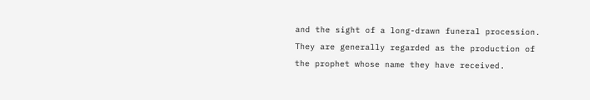and the sight of a long-drawn funeral procession. They are generally regarded as the production of the prophet whose name they have received.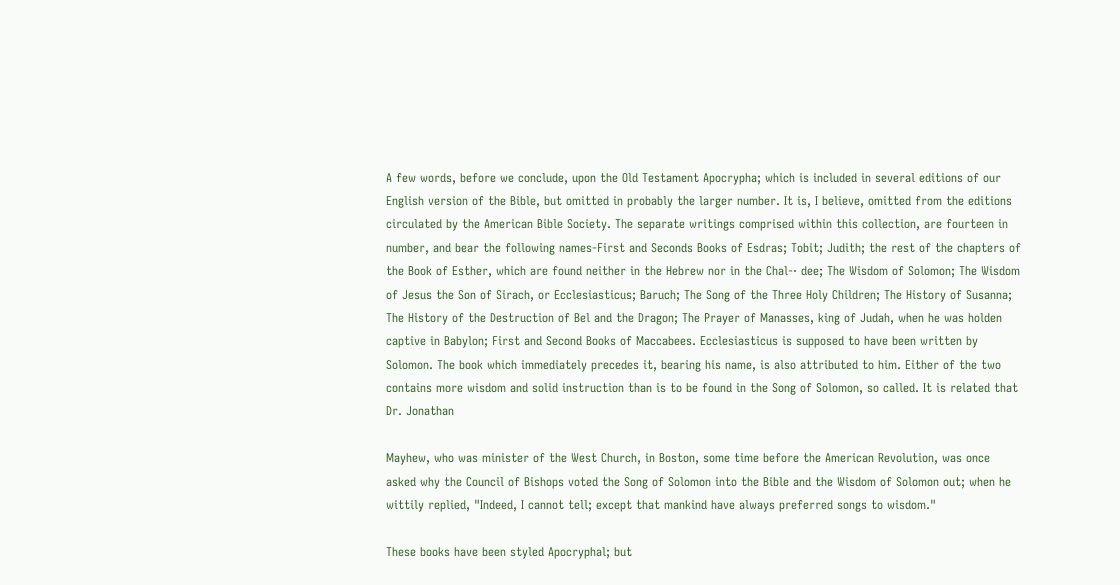A few words, before we conclude, upon the Old Testament Apocrypha; which is included in several editions of our English version of the Bible, but omitted in probably the larger number. It is, I believe, omitted from the editions circulated by the American Bible Society. The separate writings comprised within this collection, are fourteen in number, and bear the following names-First and Seconds Books of Esdras; Tobit; Judith; the rest of the chapters of the Book of Esther, which are found neither in the Hebrew nor in the Chal-· dee; The Wisdom of Solomon; The Wisdom of Jesus the Son of Sirach, or Ecclesiasticus; Baruch; The Song of the Three Holy Children; The History of Susanna; The History of the Destruction of Bel and the Dragon; The Prayer of Manasses, king of Judah, when he was holden captive in Babylon; First and Second Books of Maccabees. Ecclesiasticus is supposed to have been written by Solomon. The book which immediately precedes it, bearing his name, is also attributed to him. Either of the two contains more wisdom and solid instruction than is to be found in the Song of Solomon, so called. It is related that Dr. Jonathan

Mayhew, who was minister of the West Church, in Boston, some time before the American Revolution, was once asked why the Council of Bishops voted the Song of Solomon into the Bible and the Wisdom of Solomon out; when he wittily replied, "Indeed, I cannot tell; except that mankind have always preferred songs to wisdom."

These books have been styled Apocryphal; but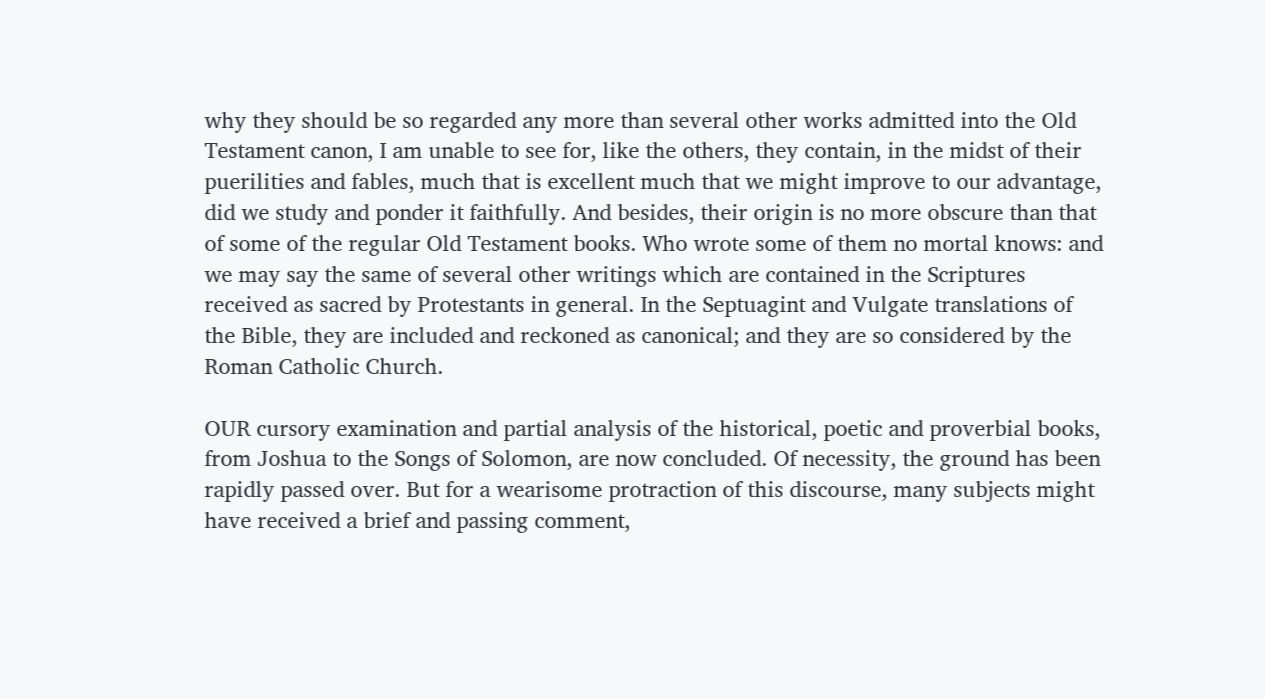why they should be so regarded any more than several other works admitted into the Old Testament canon, I am unable to see for, like the others, they contain, in the midst of their puerilities and fables, much that is excellent much that we might improve to our advantage, did we study and ponder it faithfully. And besides, their origin is no more obscure than that of some of the regular Old Testament books. Who wrote some of them no mortal knows: and we may say the same of several other writings which are contained in the Scriptures received as sacred by Protestants in general. In the Septuagint and Vulgate translations of the Bible, they are included and reckoned as canonical; and they are so considered by the Roman Catholic Church.

OUR cursory examination and partial analysis of the historical, poetic and proverbial books, from Joshua to the Songs of Solomon, are now concluded. Of necessity, the ground has been rapidly passed over. But for a wearisome protraction of this discourse, many subjects might have received a brief and passing comment,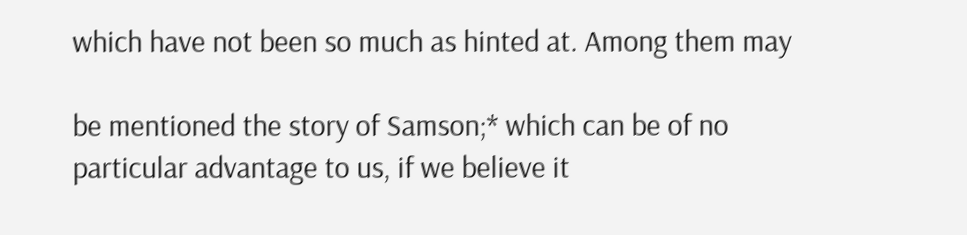which have not been so much as hinted at. Among them may

be mentioned the story of Samson;* which can be of no particular advantage to us, if we believe it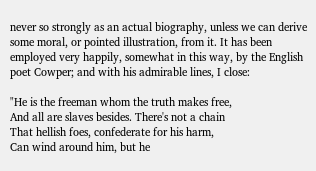never so strongly as an actual biography, unless we can derive some moral, or pointed illustration, from it. It has been employed very happily, somewhat in this way, by the English poet Cowper; and with his admirable lines, I close:

"He is the freeman whom the truth makes free,
And all are slaves besides. There's not a chain
That hellish foes, confederate for his harm,
Can wind around him, but he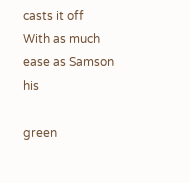casts it off
With as much ease as Samson his

green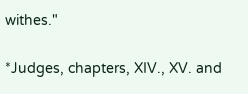withes."

*Judges, chapters, XIV., XV. and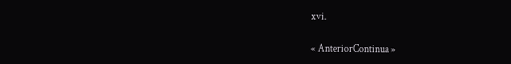xvi.

« AnteriorContinua »